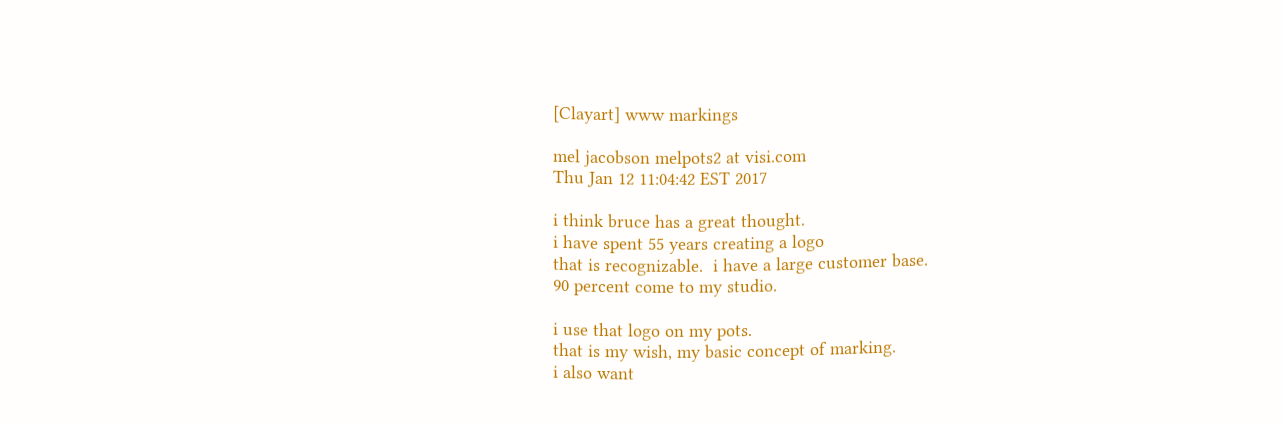[Clayart] www markings

mel jacobson melpots2 at visi.com
Thu Jan 12 11:04:42 EST 2017

i think bruce has a great thought.
i have spent 55 years creating a logo
that is recognizable.  i have a large customer base.
90 percent come to my studio.

i use that logo on my pots.
that is my wish, my basic concept of marking.
i also want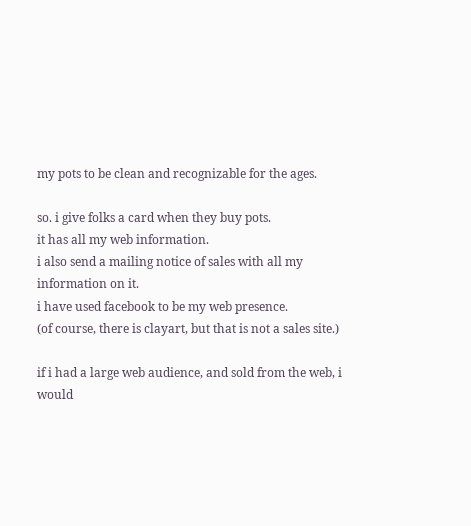my pots to be clean and recognizable for the ages.

so. i give folks a card when they buy pots.
it has all my web information.
i also send a mailing notice of sales with all my
information on it.
i have used facebook to be my web presence.
(of course, there is clayart, but that is not a sales site.)

if i had a large web audience, and sold from the web, i
would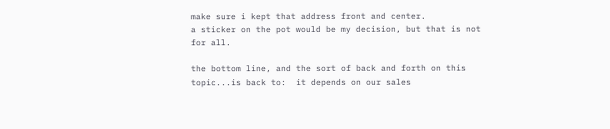make sure i kept that address front and center.
a sticker on the pot would be my decision, but that is not
for all.

the bottom line, and the sort of back and forth on this
topic...is back to:  it depends on our sales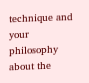technique and
your philosophy about the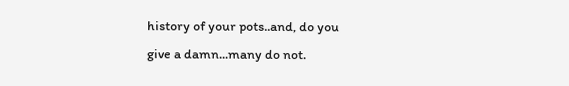history of your pots..and, do you
give a damn...many do not.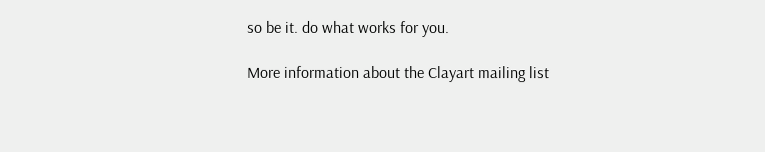so be it. do what works for you.

More information about the Clayart mailing list